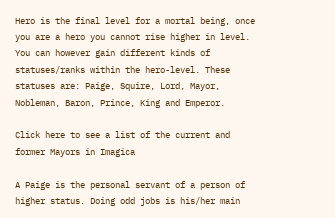Hero is the final level for a mortal being, once you are a hero you cannot rise higher in level. You can however gain different kinds of statuses/ranks within the hero-level. These statuses are: Paige, Squire, Lord, Mayor, Nobleman, Baron, Prince, King and Emperor.

Click here to see a list of the current and former Mayors in Imagica

A Paige is the personal servant of a person of higher status. Doing odd jobs is his/her main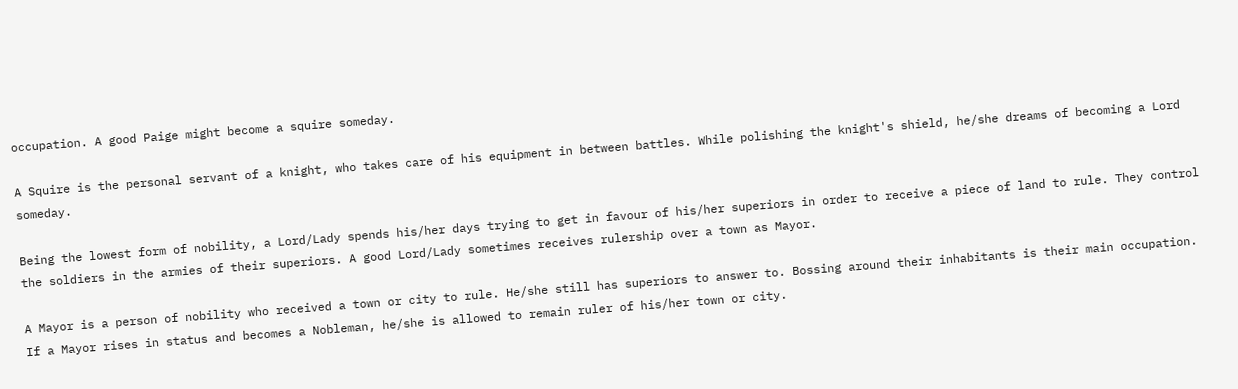occupation. A good Paige might become a squire someday.

A Squire is the personal servant of a knight, who takes care of his equipment in between battles. While polishing the knight's shield, he/she dreams of becoming a Lord someday.

Being the lowest form of nobility, a Lord/Lady spends his/her days trying to get in favour of his/her superiors in order to receive a piece of land to rule. They control the soldiers in the armies of their superiors. A good Lord/Lady sometimes receives rulership over a town as Mayor.

A Mayor is a person of nobility who received a town or city to rule. He/she still has superiors to answer to. Bossing around their inhabitants is their main occupation. If a Mayor rises in status and becomes a Nobleman, he/she is allowed to remain ruler of his/her town or city.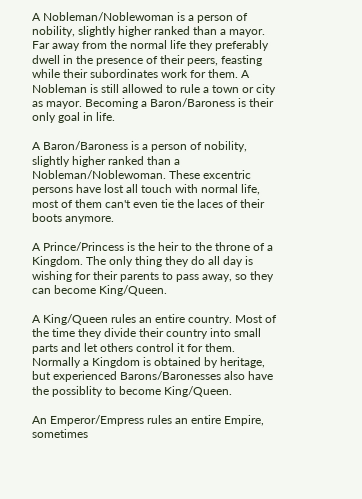A Nobleman/Noblewoman is a person of nobility, slightly higher ranked than a mayor. Far away from the normal life they preferably dwell in the presence of their peers, feasting while their subordinates work for them. A Nobleman is still allowed to rule a town or city as mayor. Becoming a Baron/Baroness is their only goal in life.

A Baron/Baroness is a person of nobility, slightly higher ranked than a Nobleman/Noblewoman. These excentric persons have lost all touch with normal life, most of them can't even tie the laces of their boots anymore.

A Prince/Princess is the heir to the throne of a Kingdom. The only thing they do all day is wishing for their parents to pass away, so they can become King/Queen.

A King/Queen rules an entire country. Most of the time they divide their country into small parts and let others control it for them. Normally a Kingdom is obtained by heritage, but experienced Barons/Baronesses also have the possiblity to become King/Queen.

An Emperor/Empress rules an entire Empire, sometimes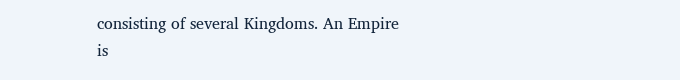consisting of several Kingdoms. An Empire is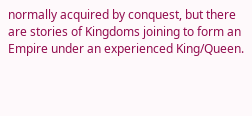normally acquired by conquest, but there are stories of Kingdoms joining to form an Empire under an experienced King/Queen.